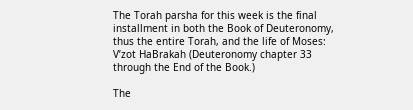The Torah parsha for this week is the final installment in both the Book of Deuteronomy, thus the entire Torah, and the life of Moses: V’zot HaBrakah (Deuteronomy chapter 33 through the End of the Book.)

The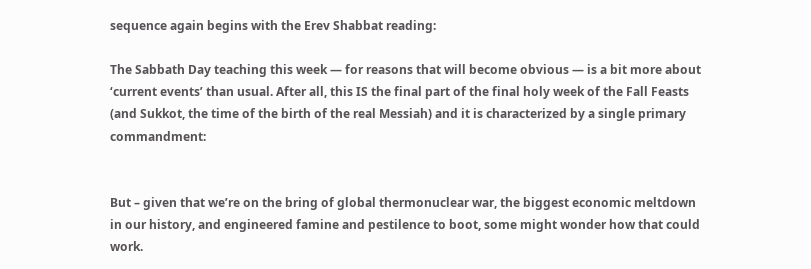sequence again begins with the Erev Shabbat reading:

The Sabbath Day teaching this week — for reasons that will become obvious — is a bit more about ‘current events’ than usual. After all, this IS the final part of the final holy week of the Fall Feasts (and Sukkot, the time of the birth of the real Messiah) and it is characterized by a single primary commandment:


But – given that we’re on the bring of global thermonuclear war, the biggest economic meltdown in our history, and engineered famine and pestilence to boot, some might wonder how that could work.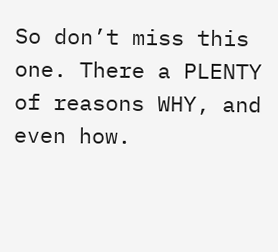So don’t miss this one. There a PLENTY of reasons WHY, and even how.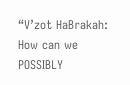“V’zot HaBrakah: How can we POSSIBLY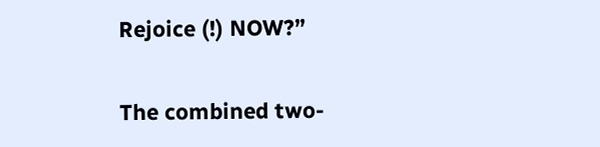Rejoice (!) NOW?”

The combined two-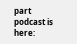part podcast is here: